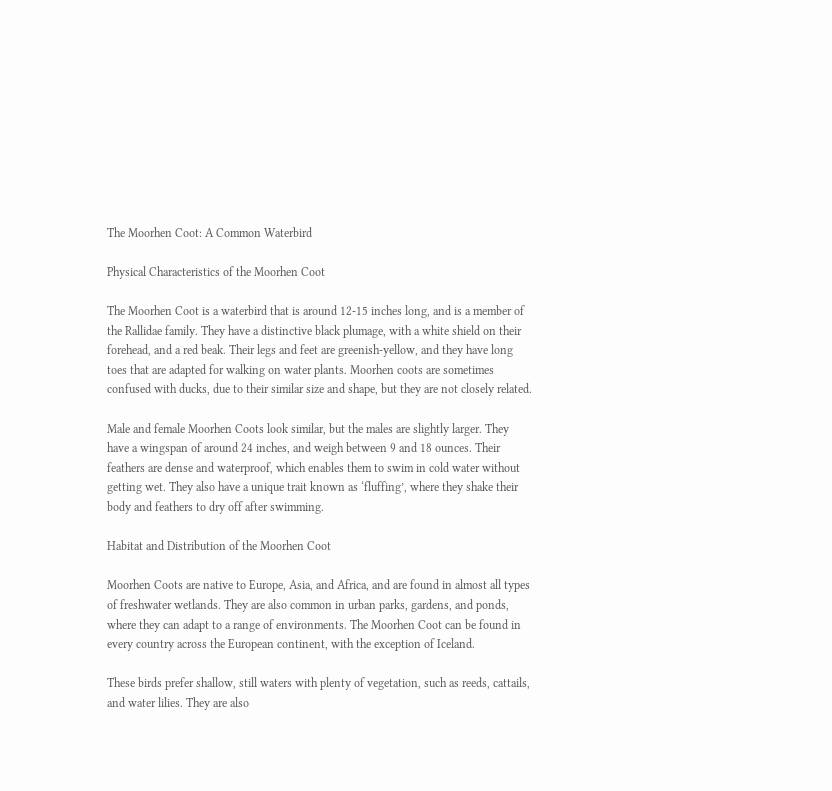The Moorhen Coot: A Common Waterbird

Physical Characteristics of the Moorhen Coot

The Moorhen Coot is a waterbird that is around 12-15 inches long, and is a member of the Rallidae family. They have a distinctive black plumage, with a white shield on their forehead, and a red beak. Their legs and feet are greenish-yellow, and they have long toes that are adapted for walking on water plants. Moorhen coots are sometimes confused with ducks, due to their similar size and shape, but they are not closely related.

Male and female Moorhen Coots look similar, but the males are slightly larger. They have a wingspan of around 24 inches, and weigh between 9 and 18 ounces. Their feathers are dense and waterproof, which enables them to swim in cold water without getting wet. They also have a unique trait known as ‘fluffing’, where they shake their body and feathers to dry off after swimming.

Habitat and Distribution of the Moorhen Coot

Moorhen Coots are native to Europe, Asia, and Africa, and are found in almost all types of freshwater wetlands. They are also common in urban parks, gardens, and ponds, where they can adapt to a range of environments. The Moorhen Coot can be found in every country across the European continent, with the exception of Iceland.

These birds prefer shallow, still waters with plenty of vegetation, such as reeds, cattails, and water lilies. They are also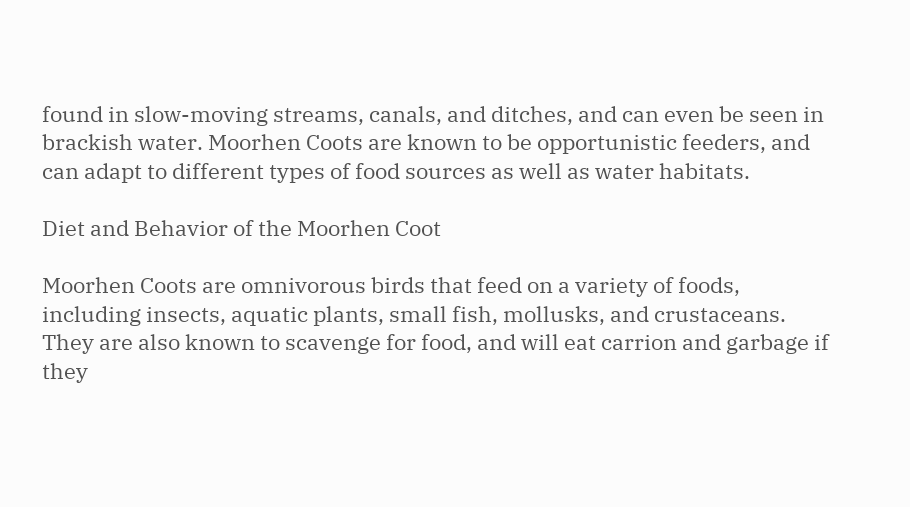found in slow-moving streams, canals, and ditches, and can even be seen in brackish water. Moorhen Coots are known to be opportunistic feeders, and can adapt to different types of food sources as well as water habitats.

Diet and Behavior of the Moorhen Coot

Moorhen Coots are omnivorous birds that feed on a variety of foods, including insects, aquatic plants, small fish, mollusks, and crustaceans. They are also known to scavenge for food, and will eat carrion and garbage if they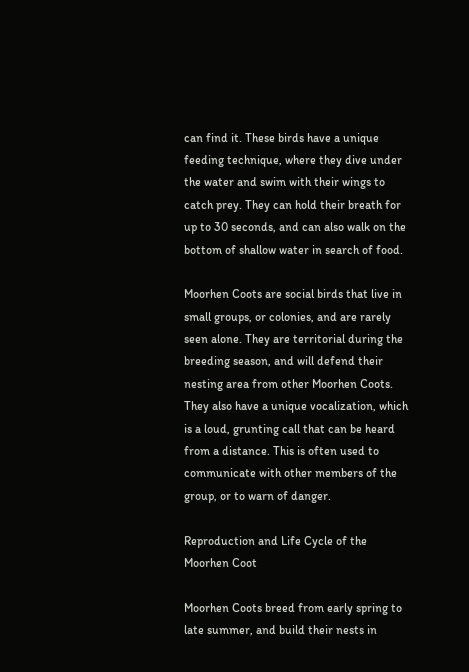can find it. These birds have a unique feeding technique, where they dive under the water and swim with their wings to catch prey. They can hold their breath for up to 30 seconds, and can also walk on the bottom of shallow water in search of food.

Moorhen Coots are social birds that live in small groups, or colonies, and are rarely seen alone. They are territorial during the breeding season, and will defend their nesting area from other Moorhen Coots. They also have a unique vocalization, which is a loud, grunting call that can be heard from a distance. This is often used to communicate with other members of the group, or to warn of danger.

Reproduction and Life Cycle of the Moorhen Coot

Moorhen Coots breed from early spring to late summer, and build their nests in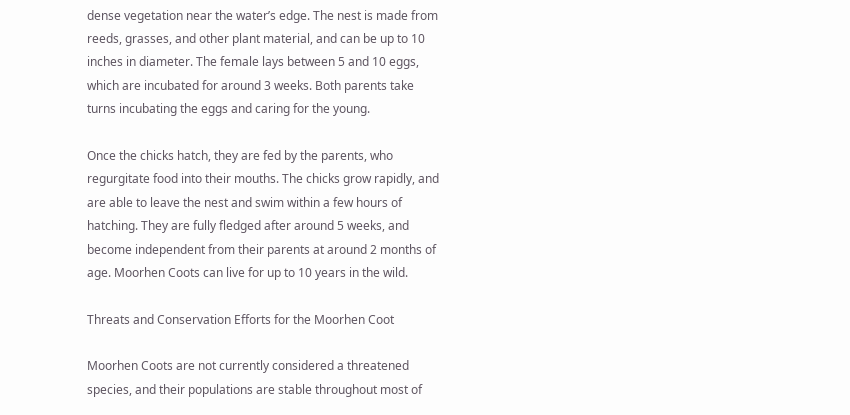dense vegetation near the water’s edge. The nest is made from reeds, grasses, and other plant material, and can be up to 10 inches in diameter. The female lays between 5 and 10 eggs, which are incubated for around 3 weeks. Both parents take turns incubating the eggs and caring for the young.

Once the chicks hatch, they are fed by the parents, who regurgitate food into their mouths. The chicks grow rapidly, and are able to leave the nest and swim within a few hours of hatching. They are fully fledged after around 5 weeks, and become independent from their parents at around 2 months of age. Moorhen Coots can live for up to 10 years in the wild.

Threats and Conservation Efforts for the Moorhen Coot

Moorhen Coots are not currently considered a threatened species, and their populations are stable throughout most of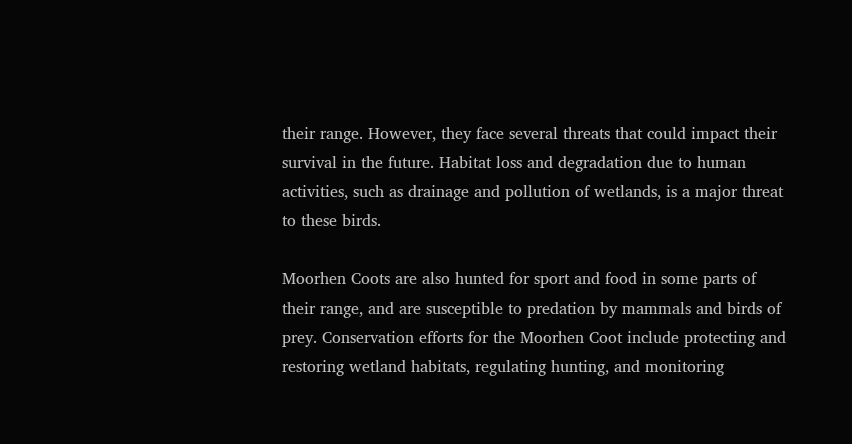their range. However, they face several threats that could impact their survival in the future. Habitat loss and degradation due to human activities, such as drainage and pollution of wetlands, is a major threat to these birds.

Moorhen Coots are also hunted for sport and food in some parts of their range, and are susceptible to predation by mammals and birds of prey. Conservation efforts for the Moorhen Coot include protecting and restoring wetland habitats, regulating hunting, and monitoring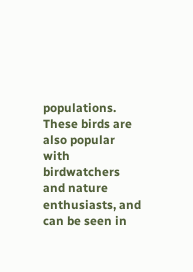populations. These birds are also popular with birdwatchers and nature enthusiasts, and can be seen in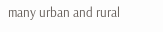many urban and rural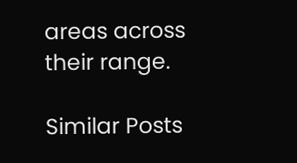areas across their range.

Similar Posts